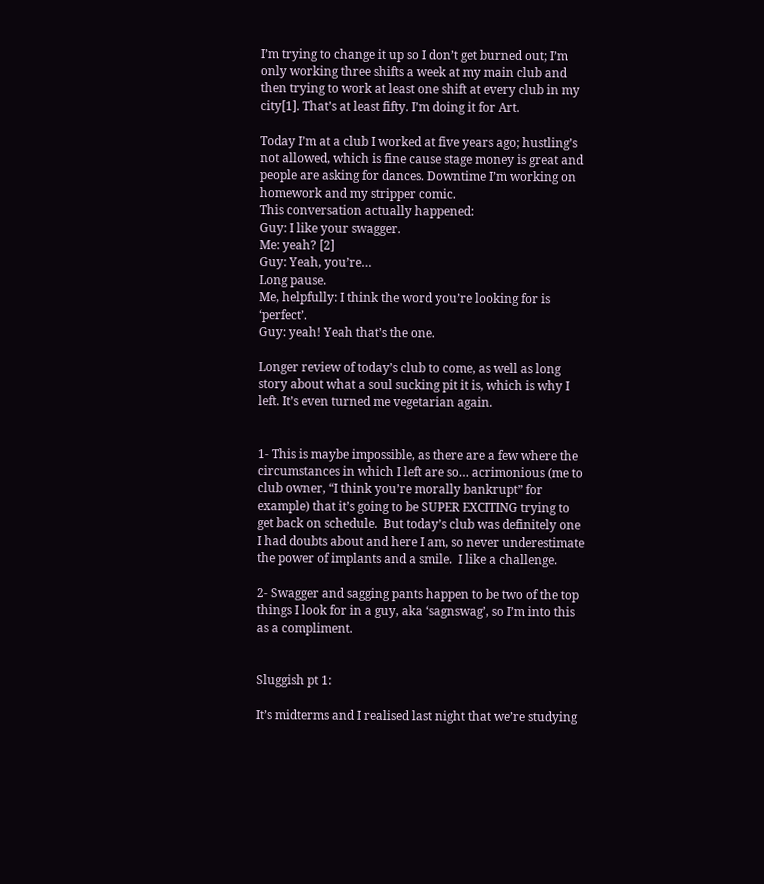I’m trying to change it up so I don’t get burned out; I’m only working three shifts a week at my main club and then trying to work at least one shift at every club in my city[1]. That’s at least fifty. I’m doing it for Art.

Today I’m at a club I worked at five years ago; hustling’s not allowed, which is fine cause stage money is great and people are asking for dances. Downtime I’m working on homework and my stripper comic.
This conversation actually happened:
Guy: I like your swagger.
Me: yeah? [2]
Guy: Yeah, you’re…
Long pause.
Me, helpfully: I think the word you’re looking for is ‘perfect’.
Guy: yeah! Yeah that’s the one.

Longer review of today’s club to come, as well as long story about what a soul sucking pit it is, which is why I left. It’s even turned me vegetarian again.


1- This is maybe impossible, as there are a few where the circumstances in which I left are so… acrimonious (me to club owner, “I think you’re morally bankrupt” for example) that it’s going to be SUPER EXCITING trying to get back on schedule.  But today’s club was definitely one I had doubts about and here I am, so never underestimate the power of implants and a smile.  I like a challenge.

2- Swagger and sagging pants happen to be two of the top things I look for in a guy, aka ‘sagnswag’, so I’m into this as a compliment.


Sluggish pt 1:

It’s midterms and I realised last night that we’re studying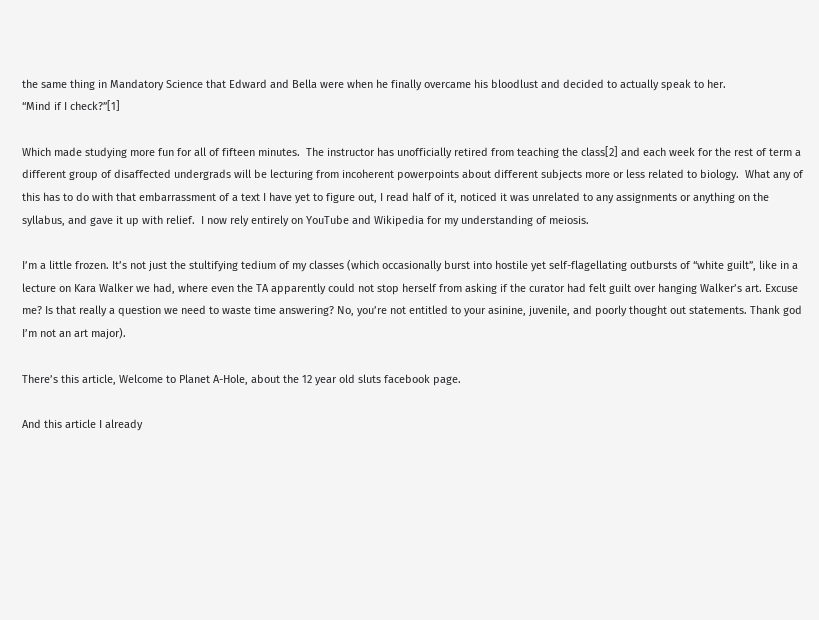the same thing in Mandatory Science that Edward and Bella were when he finally overcame his bloodlust and decided to actually speak to her.
“Mind if I check?”[1]

Which made studying more fun for all of fifteen minutes.  The instructor has unofficially retired from teaching the class[2] and each week for the rest of term a different group of disaffected undergrads will be lecturing from incoherent powerpoints about different subjects more or less related to biology.  What any of this has to do with that embarrassment of a text I have yet to figure out, I read half of it, noticed it was unrelated to any assignments or anything on the syllabus, and gave it up with relief.  I now rely entirely on YouTube and Wikipedia for my understanding of meiosis.

I’m a little frozen. It’s not just the stultifying tedium of my classes (which occasionally burst into hostile yet self-flagellating outbursts of “white guilt”, like in a lecture on Kara Walker we had, where even the TA apparently could not stop herself from asking if the curator had felt guilt over hanging Walker’s art. Excuse me? Is that really a question we need to waste time answering? No, you’re not entitled to your asinine, juvenile, and poorly thought out statements. Thank god I’m not an art major).

There’s this article, Welcome to Planet A-Hole, about the 12 year old sluts facebook page.

And this article I already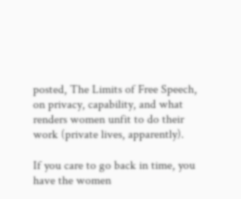posted, The Limits of Free Speech, on privacy, capability, and what renders women unfit to do their work (private lives, apparently).

If you care to go back in time, you have the women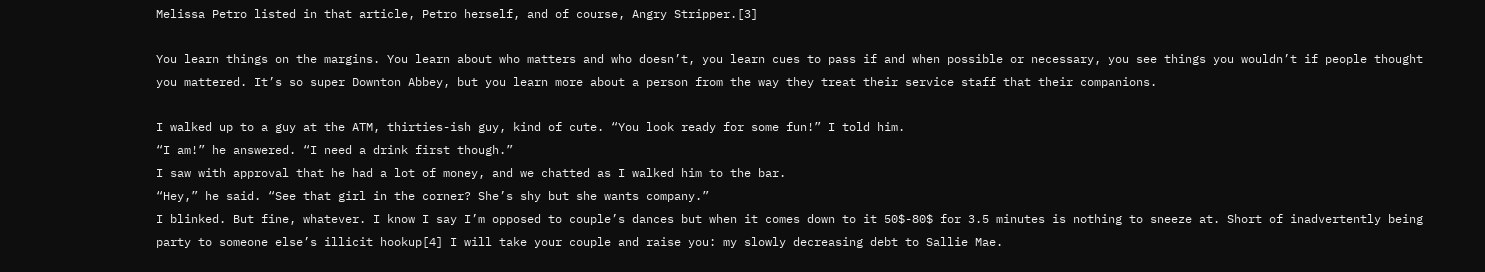Melissa Petro listed in that article, Petro herself, and of course, Angry Stripper.[3]

You learn things on the margins. You learn about who matters and who doesn’t, you learn cues to pass if and when possible or necessary, you see things you wouldn’t if people thought you mattered. It’s so super Downton Abbey, but you learn more about a person from the way they treat their service staff that their companions.

I walked up to a guy at the ATM, thirties-ish guy, kind of cute. “You look ready for some fun!” I told him.
“I am!” he answered. “I need a drink first though.”
I saw with approval that he had a lot of money, and we chatted as I walked him to the bar.
“Hey,” he said. “See that girl in the corner? She’s shy but she wants company.”
I blinked. But fine, whatever. I know I say I’m opposed to couple’s dances but when it comes down to it 50$-80$ for 3.5 minutes is nothing to sneeze at. Short of inadvertently being party to someone else’s illicit hookup[4] I will take your couple and raise you: my slowly decreasing debt to Sallie Mae.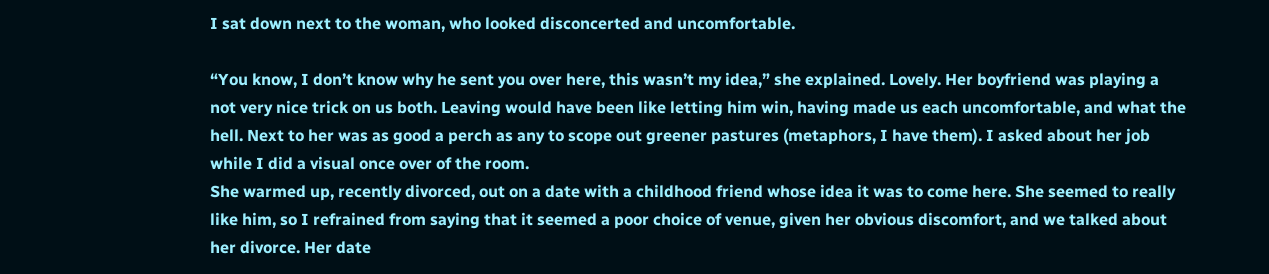I sat down next to the woman, who looked disconcerted and uncomfortable.

“You know, I don’t know why he sent you over here, this wasn’t my idea,” she explained. Lovely. Her boyfriend was playing a not very nice trick on us both. Leaving would have been like letting him win, having made us each uncomfortable, and what the hell. Next to her was as good a perch as any to scope out greener pastures (metaphors, I have them). I asked about her job while I did a visual once over of the room.
She warmed up, recently divorced, out on a date with a childhood friend whose idea it was to come here. She seemed to really like him, so I refrained from saying that it seemed a poor choice of venue, given her obvious discomfort, and we talked about her divorce. Her date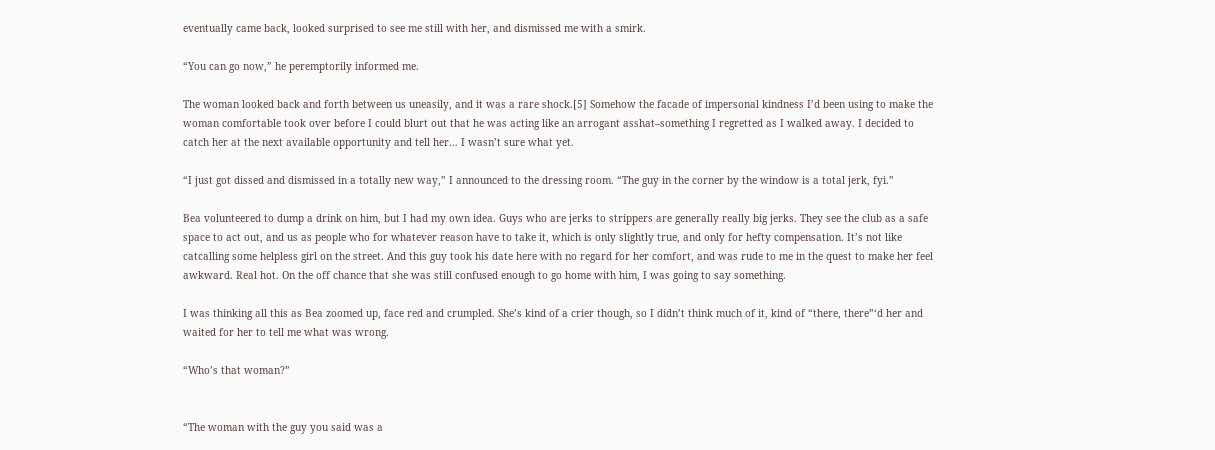eventually came back, looked surprised to see me still with her, and dismissed me with a smirk.

“You can go now,” he peremptorily informed me.

The woman looked back and forth between us uneasily, and it was a rare shock.[5] Somehow the facade of impersonal kindness I’d been using to make the woman comfortable took over before I could blurt out that he was acting like an arrogant asshat–something I regretted as I walked away. I decided to catch her at the next available opportunity and tell her… I wasn’t sure what yet.

“I just got dissed and dismissed in a totally new way,” I announced to the dressing room. “The guy in the corner by the window is a total jerk, fyi.”

Bea volunteered to dump a drink on him, but I had my own idea. Guys who are jerks to strippers are generally really big jerks. They see the club as a safe space to act out, and us as people who for whatever reason have to take it, which is only slightly true, and only for hefty compensation. It’s not like catcalling some helpless girl on the street. And this guy took his date here with no regard for her comfort, and was rude to me in the quest to make her feel awkward. Real hot. On the off chance that she was still confused enough to go home with him, I was going to say something.

I was thinking all this as Bea zoomed up, face red and crumpled. She’s kind of a crier though, so I didn’t think much of it, kind of “there, there”‘d her and waited for her to tell me what was wrong.

“Who’s that woman?”


“The woman with the guy you said was a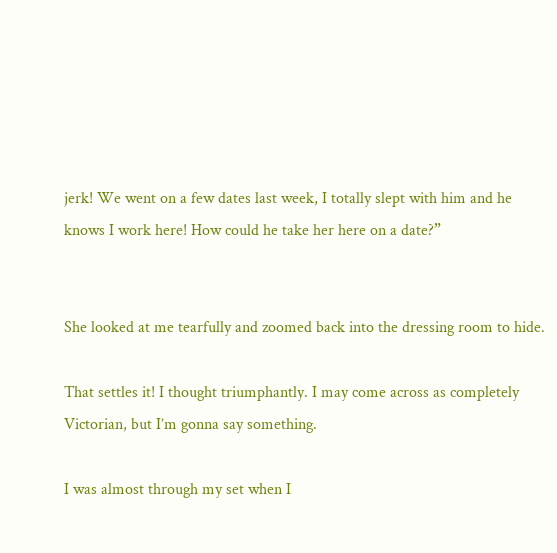jerk! We went on a few dates last week, I totally slept with him and he knows I work here! How could he take her here on a date?”


She looked at me tearfully and zoomed back into the dressing room to hide.

That settles it! I thought triumphantly. I may come across as completely Victorian, but I’m gonna say something.

I was almost through my set when I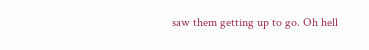saw them getting up to go. Oh hell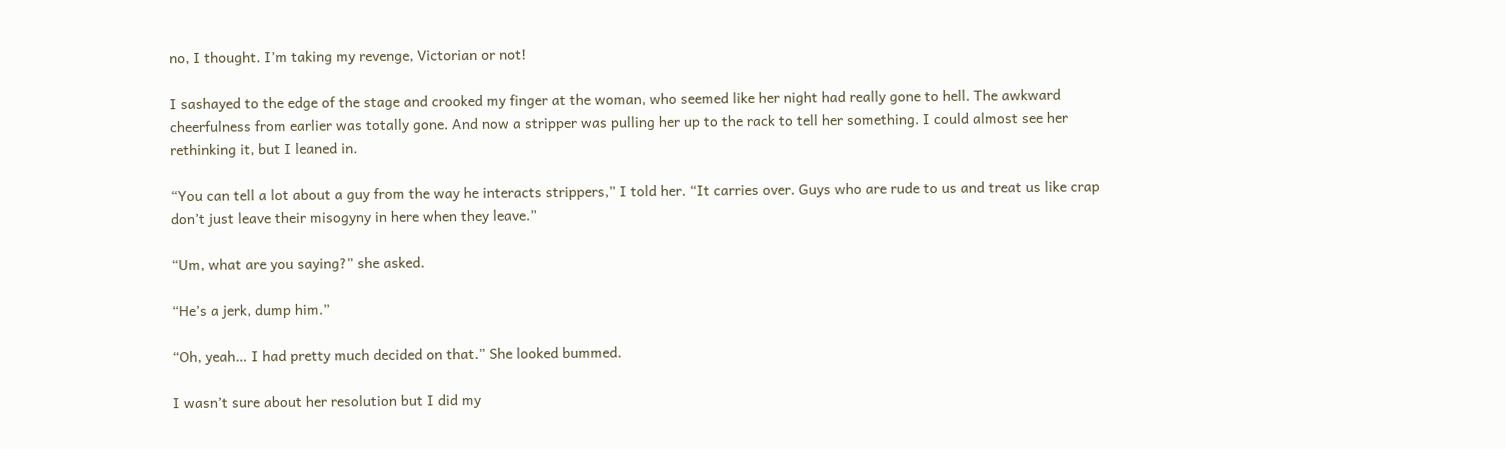no, I thought. I’m taking my revenge, Victorian or not!

I sashayed to the edge of the stage and crooked my finger at the woman, who seemed like her night had really gone to hell. The awkward cheerfulness from earlier was totally gone. And now a stripper was pulling her up to the rack to tell her something. I could almost see her rethinking it, but I leaned in.

“You can tell a lot about a guy from the way he interacts strippers,” I told her. “It carries over. Guys who are rude to us and treat us like crap don’t just leave their misogyny in here when they leave.”

“Um, what are you saying?” she asked.

“He’s a jerk, dump him.”

“Oh, yeah… I had pretty much decided on that.” She looked bummed.

I wasn’t sure about her resolution but I did my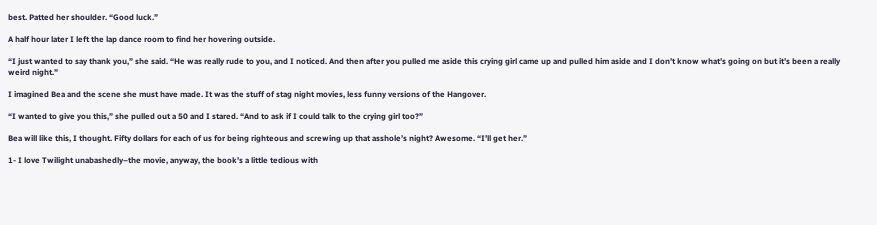best. Patted her shoulder. “Good luck.”

A half hour later I left the lap dance room to find her hovering outside.

“I just wanted to say thank you,” she said. “He was really rude to you, and I noticed. And then after you pulled me aside this crying girl came up and pulled him aside and I don’t know what’s going on but it’s been a really weird night.”

I imagined Bea and the scene she must have made. It was the stuff of stag night movies, less funny versions of the Hangover.

“I wanted to give you this,” she pulled out a 50 and I stared. “And to ask if I could talk to the crying girl too?”

Bea will like this, I thought. Fifty dollars for each of us for being righteous and screwing up that asshole’s night? Awesome. “I’ll get her.”

1- I love Twilight unabashedly–the movie, anyway, the book’s a little tedious with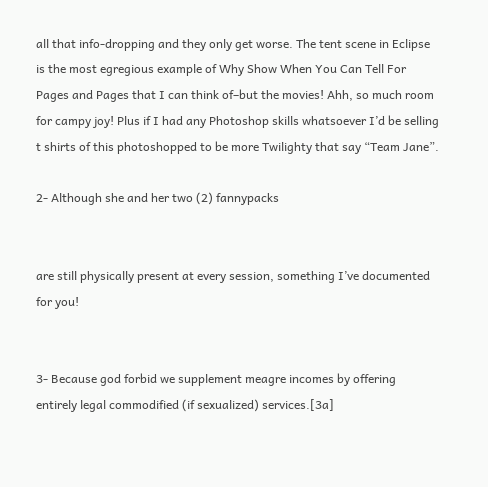all that info-dropping and they only get worse. The tent scene in Eclipse is the most egregious example of Why Show When You Can Tell For Pages and Pages that I can think of–but the movies! Ahh, so much room for campy joy! Plus if I had any Photoshop skills whatsoever I’d be selling t shirts of this photoshopped to be more Twilighty that say “Team Jane”.

2- Although she and her two (2) fannypacks


are still physically present at every session, something I’ve documented for you!


3- Because god forbid we supplement meagre incomes by offering entirely legal commodified (if sexualized) services.[3a]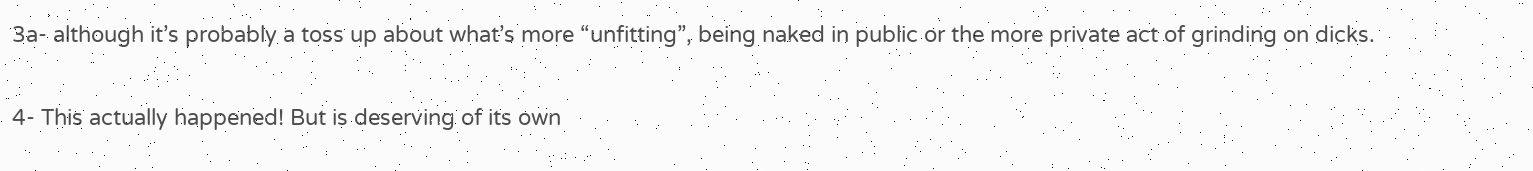3a- although it’s probably a toss up about what’s more “unfitting”, being naked in public or the more private act of grinding on dicks.

4- This actually happened! But is deserving of its own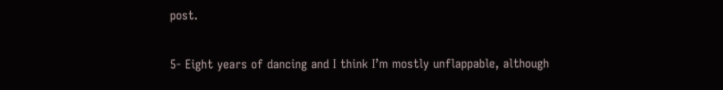post.

5- Eight years of dancing and I think I’m mostly unflappable, although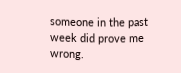someone in the past week did prove me wrong.